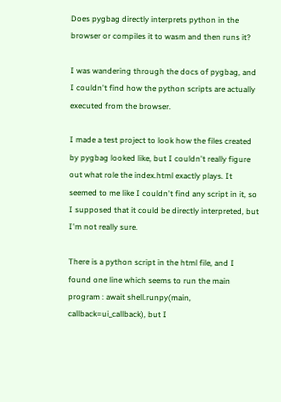Does pygbag directly interprets python in the browser or compiles it to wasm and then runs it?

I was wandering through the docs of pygbag, and I couldn't find how the python scripts are actually executed from the browser.

I made a test project to look how the files created by pygbag looked like, but I couldn't really figure out what role the index.html exactly plays. It seemed to me like I couldn't find any script in it, so I supposed that it could be directly interpreted, but I'm not really sure.

There is a python script in the html file, and I found one line which seems to run the main program : await shell.runpy(main, callback=ui_callback), but I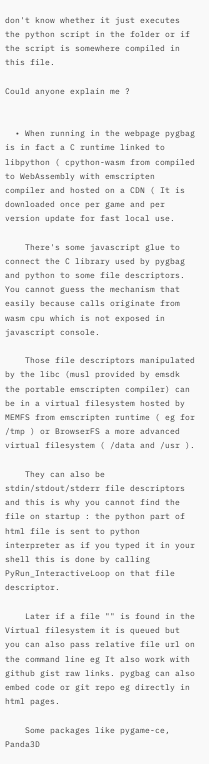don't know whether it just executes the python script in the folder or if the script is somewhere compiled in this file.

Could anyone explain me ?


  • When running in the webpage pygbag is in fact a C runtime linked to libpython ( cpython-wasm from compiled to WebAssembly with emscripten compiler and hosted on a CDN ( It is downloaded once per game and per version update for fast local use.

    There's some javascript glue to connect the C library used by pygbag and python to some file descriptors. You cannot guess the mechanism that easily because calls originate from wasm cpu which is not exposed in javascript console.

    Those file descriptors manipulated by the libc (musl provided by emsdk the portable emscripten compiler) can be in a virtual filesystem hosted by MEMFS from emscripten runtime ( eg for /tmp ) or BrowserFS a more advanced virtual filesystem ( /data and /usr ).

    They can also be stdin/stdout/stderr file descriptors and this is why you cannot find the file on startup : the python part of html file is sent to python interpreter as if you typed it in your shell this is done by calling PyRun_InteractiveLoop on that file descriptor.

    Later if a file "" is found in the Virtual filesystem it is queued but you can also pass relative file url on the command line eg It also work with github gist raw links. pygbag can also embed code or git repo eg directly in html pages.

    Some packages like pygame-ce, Panda3D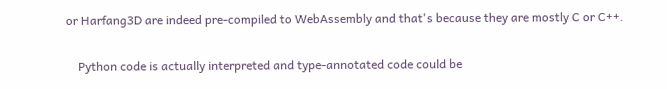or Harfang3D are indeed pre-compiled to WebAssembly and that's because they are mostly C or C++.

    Python code is actually interpreted and type-annotated code could be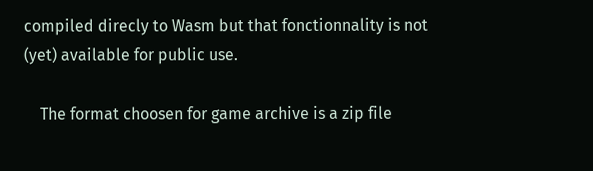compiled direcly to Wasm but that fonctionnality is not (yet) available for public use.

    The format choosen for game archive is a zip file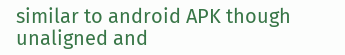similar to android APK though unaligned and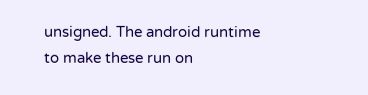unsigned. The android runtime to make these run on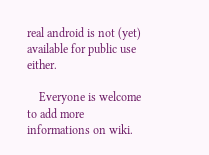real android is not (yet) available for public use either.

    Everyone is welcome to add more informations on wiki.